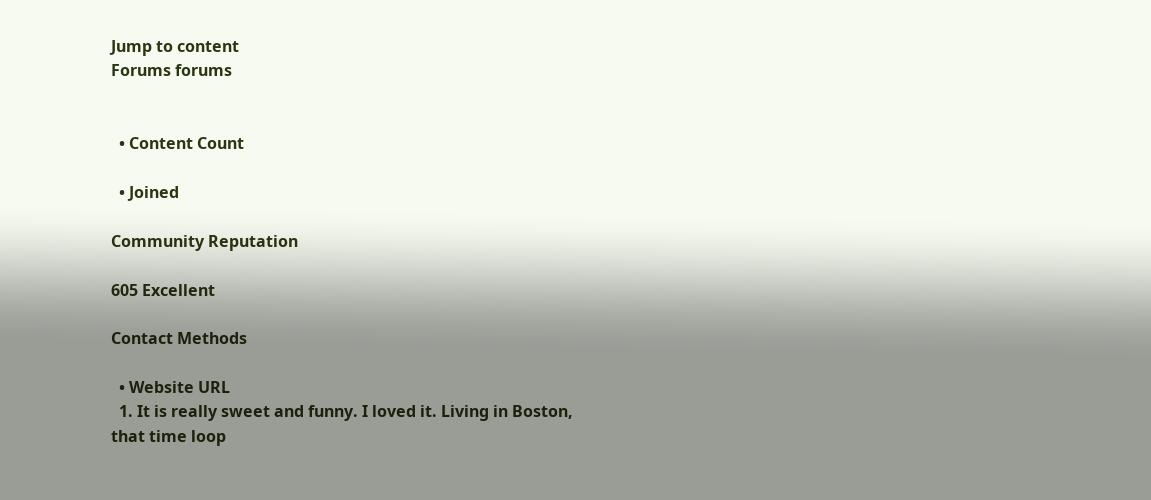Jump to content
Forums forums


  • Content Count

  • Joined

Community Reputation

605 Excellent

Contact Methods

  • Website URL
  1. It is really sweet and funny. I loved it. Living in Boston, that time loop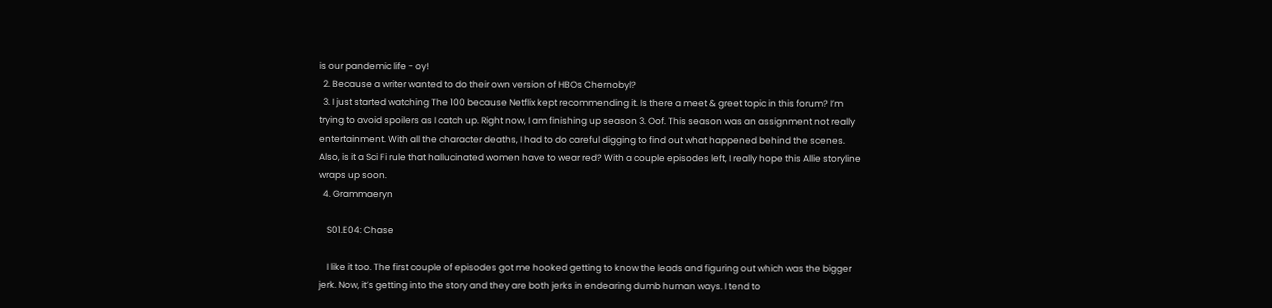is our pandemic life - oy!
  2. Because a writer wanted to do their own version of HBOs Chernobyl?
  3. I just started watching The 100 because Netflix kept recommending it. Is there a meet & greet topic in this forum? I’m trying to avoid spoilers as I catch up. Right now, I am finishing up season 3. Oof. This season was an assignment not really entertainment. With all the character deaths, I had to do careful digging to find out what happened behind the scenes. Also, is it a Sci Fi rule that hallucinated women have to wear red? With a couple episodes left, I really hope this Allie storyline wraps up soon.
  4. Grammaeryn

    S01.E04: Chase

    I like it too. The first couple of episodes got me hooked getting to know the leads and figuring out which was the bigger jerk. Now, it’s getting into the story and they are both jerks in endearing dumb human ways. I tend to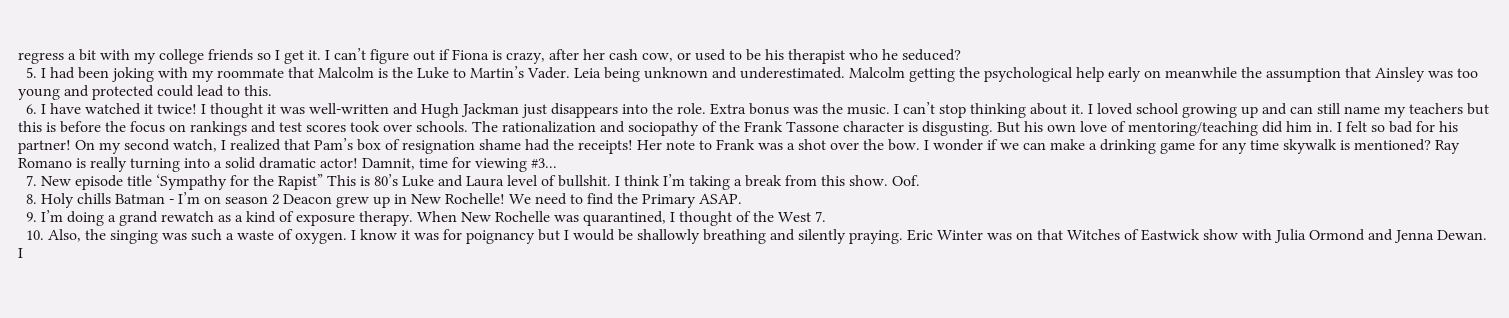regress a bit with my college friends so I get it. I can’t figure out if Fiona is crazy, after her cash cow, or used to be his therapist who he seduced?
  5. I had been joking with my roommate that Malcolm is the Luke to Martin’s Vader. Leia being unknown and underestimated. Malcolm getting the psychological help early on meanwhile the assumption that Ainsley was too young and protected could lead to this.
  6. I have watched it twice! I thought it was well-written and Hugh Jackman just disappears into the role. Extra bonus was the music. I can’t stop thinking about it. I loved school growing up and can still name my teachers but this is before the focus on rankings and test scores took over schools. The rationalization and sociopathy of the Frank Tassone character is disgusting. But his own love of mentoring/teaching did him in. I felt so bad for his partner! On my second watch, I realized that Pam’s box of resignation shame had the receipts! Her note to Frank was a shot over the bow. I wonder if we can make a drinking game for any time skywalk is mentioned? Ray Romano is really turning into a solid dramatic actor! Damnit, time for viewing #3...
  7. New episode title ‘Sympathy for the Rapist” This is 80’s Luke and Laura level of bullshit. I think I’m taking a break from this show. Oof.
  8. Holy chills Batman - I’m on season 2 Deacon grew up in New Rochelle! We need to find the Primary ASAP.
  9. I’m doing a grand rewatch as a kind of exposure therapy. When New Rochelle was quarantined, I thought of the West 7.
  10. Also, the singing was such a waste of oxygen. I know it was for poignancy but I would be shallowly breathing and silently praying. Eric Winter was on that Witches of Eastwick show with Julia Ormond and Jenna Dewan. I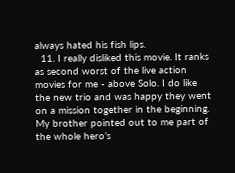always hated his fish lips.
  11. I really disliked this movie. It ranks as second worst of the live action movies for me - above Solo. I do like the new trio and was happy they went on a mission together in the beginning. My brother pointed out to me part of the whole hero’s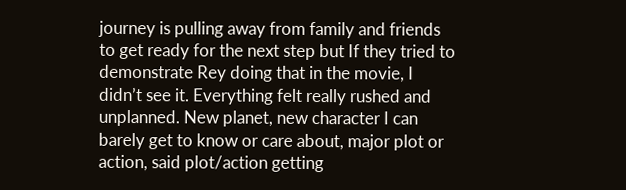journey is pulling away from family and friends to get ready for the next step but If they tried to demonstrate Rey doing that in the movie, I didn’t see it. Everything felt really rushed and unplanned. New planet, new character I can barely get to know or care about, major plot or action, said plot/action getting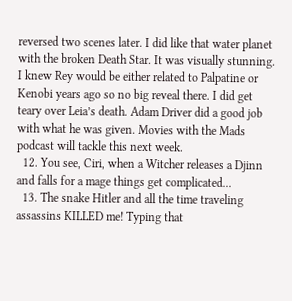reversed two scenes later. I did like that water planet with the broken Death Star. It was visually stunning. I knew Rey would be either related to Palpatine or Kenobi years ago so no big reveal there. I did get teary over Leia’s death. Adam Driver did a good job with what he was given. Movies with the Mads podcast will tackle this next week.
  12. You see, Ciri, when a Witcher releases a Djinn and falls for a mage things get complicated...
  13. The snake Hitler and all the time traveling assassins KILLED me! Typing that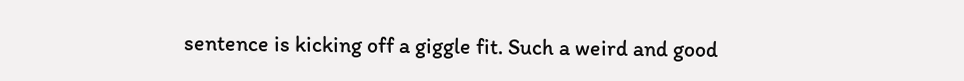sentence is kicking off a giggle fit. Such a weird and good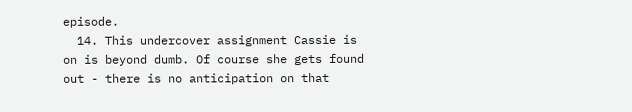episode.
  14. This undercover assignment Cassie is on is beyond dumb. Of course she gets found out - there is no anticipation on that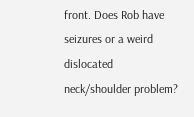front. Does Rob have seizures or a weird dislocated neck/shoulder problem?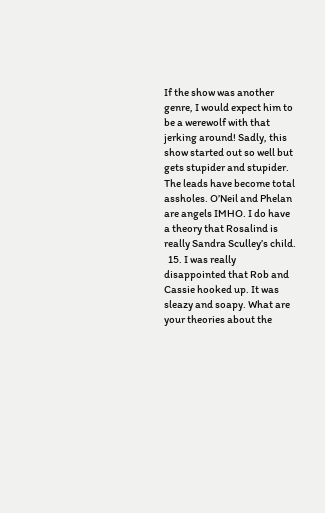If the show was another genre, I would expect him to be a werewolf with that jerking around! Sadly, this show started out so well but gets stupider and stupider. The leads have become total assholes. O’Neil and Phelan are angels IMHO. I do have a theory that Rosalind is really Sandra Sculley’s child.
  15. I was really disappointed that Rob and Cassie hooked up. It was sleazy and soapy. What are your theories about the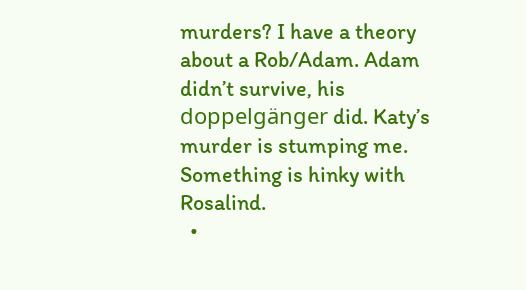murders? I have a theory about a Rob/Adam. Adam didn’t survive, his doppelgänger did. Katy’s murder is stumping me. Something is hinky with Rosalind.
  •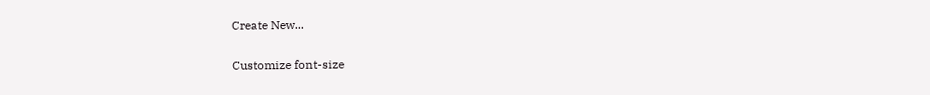Create New...

Customize font-size